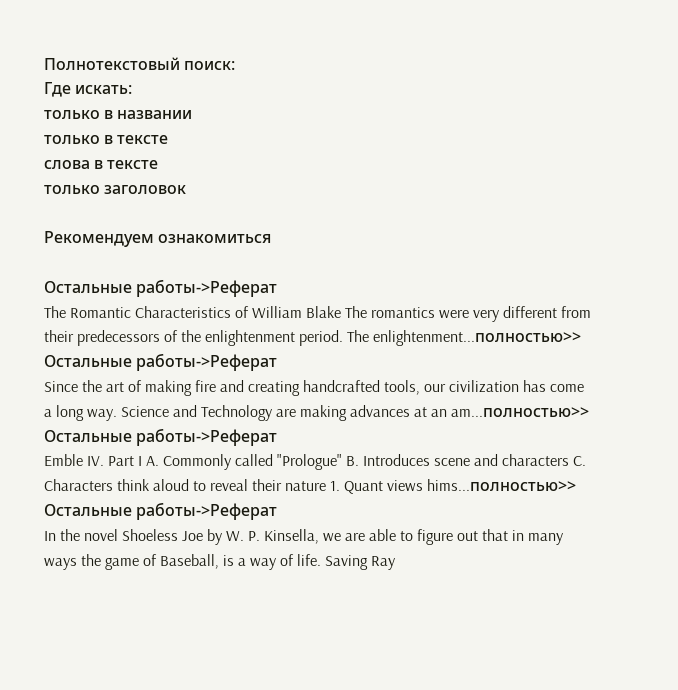Полнотекстовый поиск:
Где искать:
только в названии
только в тексте
слова в тексте
только заголовок

Рекомендуем ознакомиться

Остальные работы->Реферат
The Romantic Characteristics of William Blake The romantics were very different from their predecessors of the enlightenment period. The enlightenment...полностью>>
Остальные работы->Реферат
Since the art of making fire and creating handcrafted tools, our civilization has come a long way. Science and Technology are making advances at an am...полностью>>
Остальные работы->Реферат
Emble IV. Part I A. Commonly called "Prologue" B. Introduces scene and characters C. Characters think aloud to reveal their nature 1. Quant views hims...полностью>>
Остальные работы->Реферат
In the novel Shoeless Joe by W. P. Kinsella, we are able to figure out that in many ways the game of Baseball, is a way of life. Saving Ray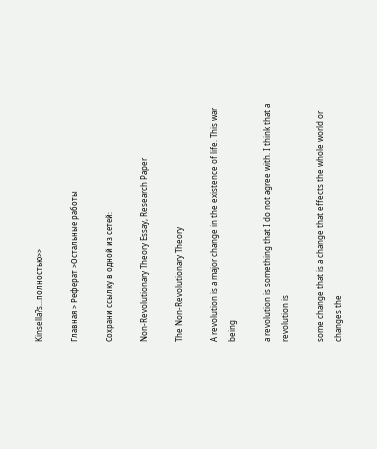Kinsella?s...полностью>>

Главная > Реферат >Остальные работы

Сохрани ссылку в одной из сетей:

Non-Revolutionary Theory Essay, Research Paper

The Non-Revolutionary Theory

A revolution is a major change in the existence of life. This war being

a revolution is something that I do not agree with. I think that a revolution is

some change that is a change that effects the whole world or changes the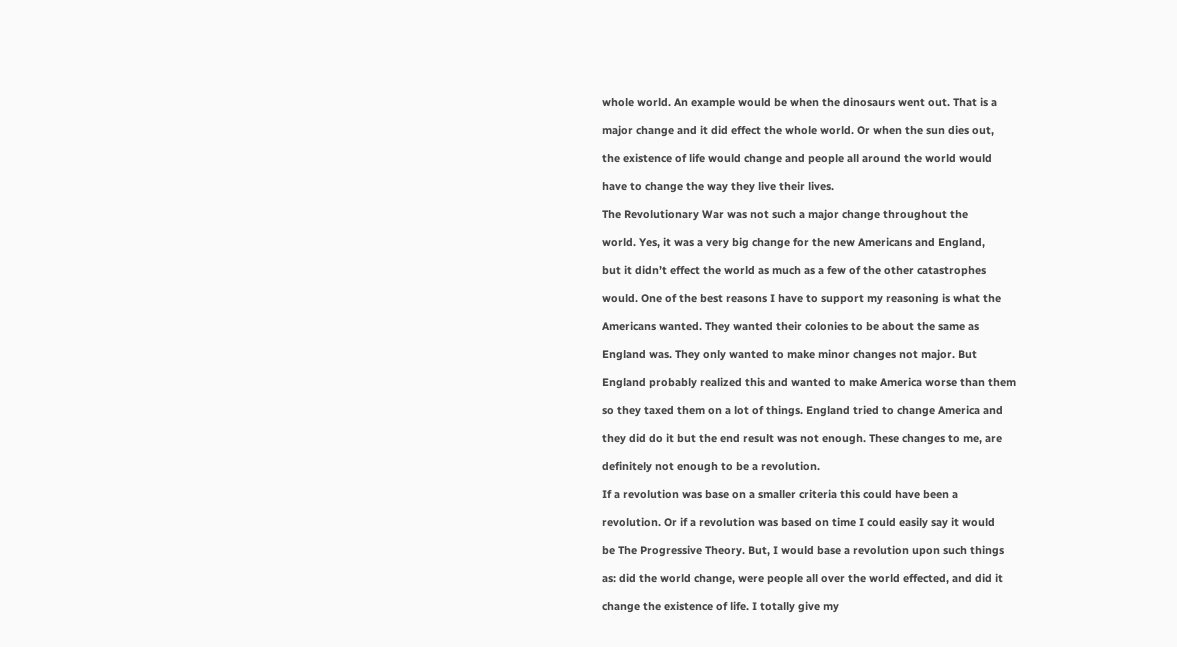whole world. An example would be when the dinosaurs went out. That is a

major change and it did effect the whole world. Or when the sun dies out,

the existence of life would change and people all around the world would

have to change the way they live their lives.

The Revolutionary War was not such a major change throughout the

world. Yes, it was a very big change for the new Americans and England,

but it didn’t effect the world as much as a few of the other catastrophes

would. One of the best reasons I have to support my reasoning is what the

Americans wanted. They wanted their colonies to be about the same as

England was. They only wanted to make minor changes not major. But

England probably realized this and wanted to make America worse than them

so they taxed them on a lot of things. England tried to change America and

they did do it but the end result was not enough. These changes to me, are

definitely not enough to be a revolution.

If a revolution was base on a smaller criteria this could have been a

revolution. Or if a revolution was based on time I could easily say it would

be The Progressive Theory. But, I would base a revolution upon such things

as: did the world change, were people all over the world effected, and did it

change the existence of life. I totally give my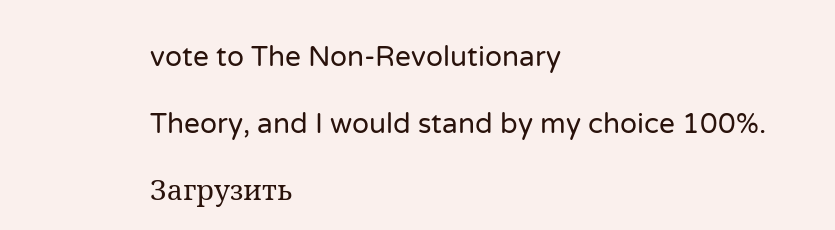vote to The Non-Revolutionary

Theory, and I would stand by my choice 100%.

Загрузить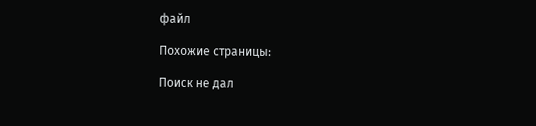файл

Похожие страницы:

Поиск не дал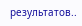результатов..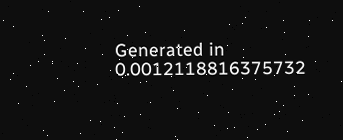Generated in 0.0012118816375732